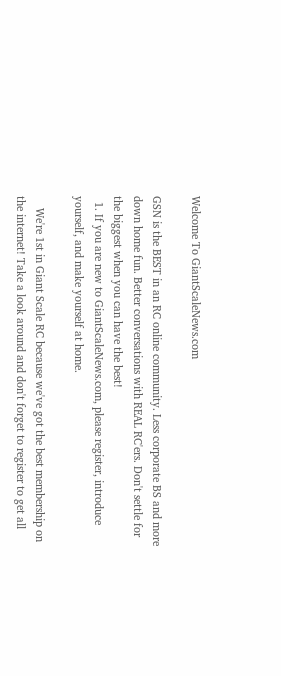Welcome To GiantScaleNews.com

GSN is the BEST in an RC online community. Less corporate BS and more down home fun. Better conversations with REAL RC'ers. Don't settle for the biggest when you can have the best!
  1. If you are new to GiantScaleNews.com, please register, introduce yourself, and make yourself at home.

    We're 1st in Giant Scale RC because we've got the best membership on the internet! Take a look around and don't forget to register to get all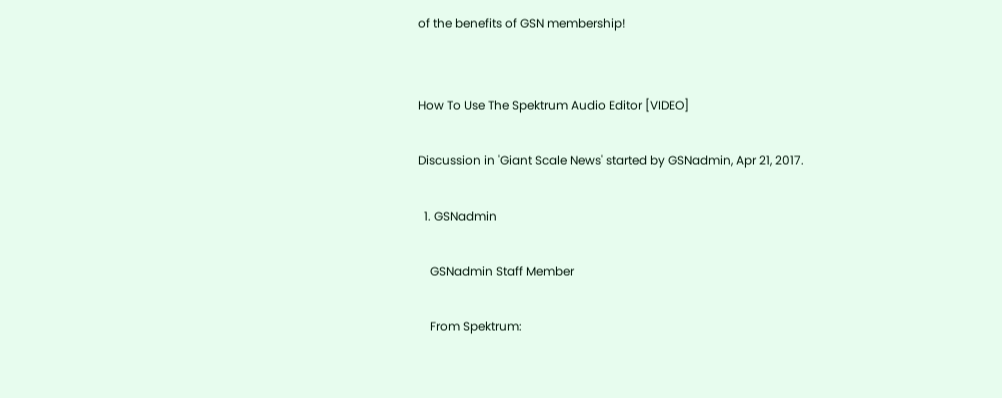of the benefits of GSN membership!


How To Use The Spektrum Audio Editor [VIDEO]

Discussion in 'Giant Scale News' started by GSNadmin, Apr 21, 2017.

  1. GSNadmin

    GSNadmin Staff Member

    From Spektrum: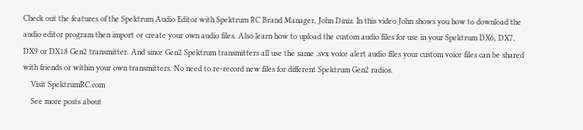Check out the features of the Spektrum Audio Editor with Spektrum RC Brand Manager, John Diniz. In this video John shows you how to download the audio editor program then import or create your own audio files. Also learn how to upload the custom audio files for use in your Spektrum DX6, DX7, DX9 or DX18 Gen2 transmitter. And since Gen2 Spektrum transmitters all use the same .svx voice alert audio files your custom voice files can be shared with friends or within your own transmitters. No need to re-record new files for different Spektrum Gen2 radios.
    Visit SpektrumRC.com
    See more posts about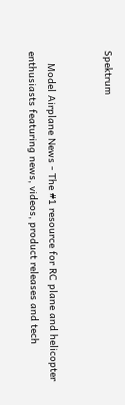Spektrum


    Model Airplane News - The #1 resource for RC plane and helicopter enthusiasts featuring news, videos, product releases and tech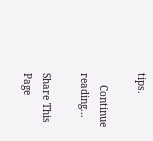tips.

    Continue reading...

Share This Page